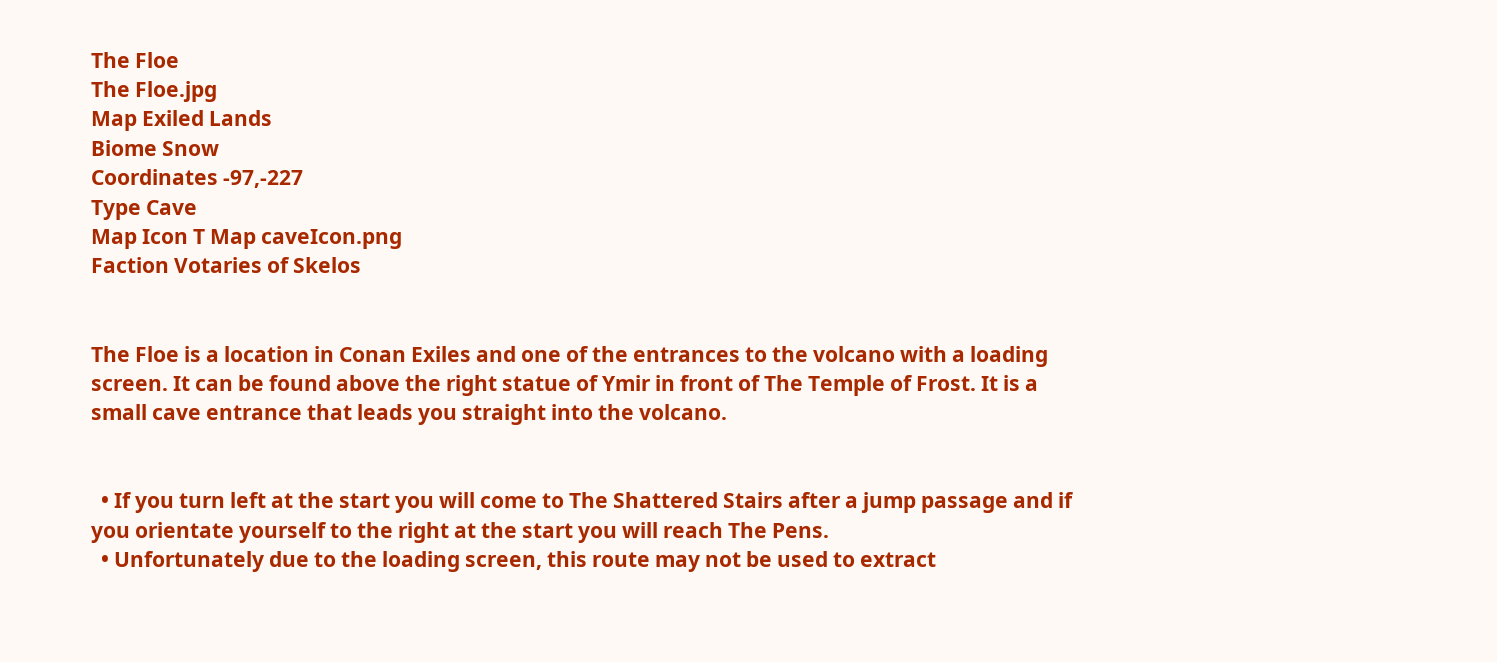The Floe
The Floe.jpg
Map Exiled Lands
Biome Snow
Coordinates -97,-227
Type Cave
Map Icon T Map caveIcon.png
Faction Votaries of Skelos


The Floe is a location in Conan Exiles and one of the entrances to the volcano with a loading screen. It can be found above the right statue of Ymir in front of The Temple of Frost. It is a small cave entrance that leads you straight into the volcano.


  • If you turn left at the start you will come to The Shattered Stairs after a jump passage and if you orientate yourself to the right at the start you will reach The Pens.
  • Unfortunately due to the loading screen, this route may not be used to extract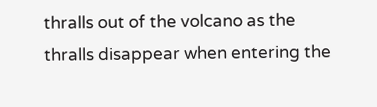thralls out of the volcano as the thralls disappear when entering the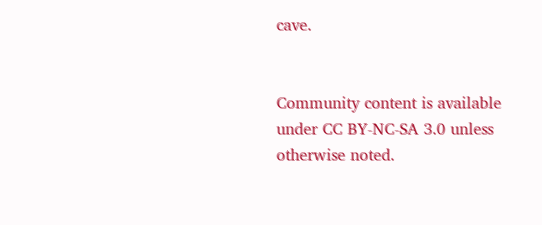cave.


Community content is available under CC BY-NC-SA 3.0 unless otherwise noted.